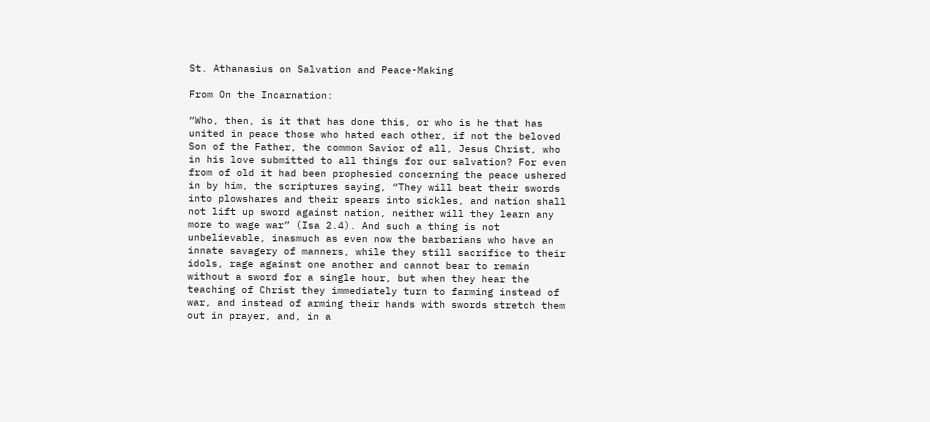St. Athanasius on Salvation and Peace-Making

From On the Incarnation:

“Who, then, is it that has done this, or who is he that has united in peace those who hated each other, if not the beloved Son of the Father, the common Savior of all, Jesus Christ, who in his love submitted to all things for our salvation? For even from of old it had been prophesied concerning the peace ushered in by him, the scriptures saying, “They will beat their swords into plowshares and their spears into sickles, and nation shall not lift up sword against nation, neither will they learn any more to wage war” (Isa 2.4). And such a thing is not unbelievable, inasmuch as even now the barbarians who have an innate savagery of manners, while they still sacrifice to their idols, rage against one another and cannot bear to remain without a sword for a single hour, but when they hear the teaching of Christ they immediately turn to farming instead of war, and instead of arming their hands with swords stretch them out in prayer, and, in a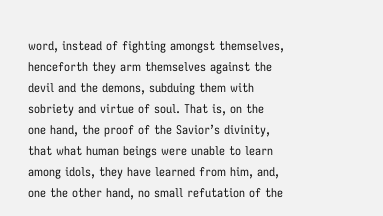word, instead of fighting amongst themselves, henceforth they arm themselves against the devil and the demons, subduing them with sobriety and virtue of soul. That is, on the one hand, the proof of the Savior’s divinity, that what human beings were unable to learn among idols, they have learned from him, and, one the other hand, no small refutation of the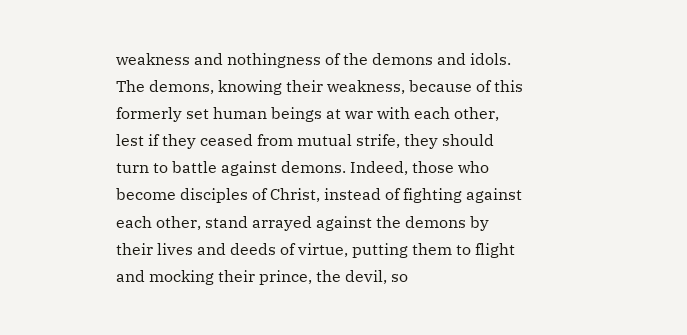weakness and nothingness of the demons and idols. The demons, knowing their weakness, because of this formerly set human beings at war with each other, lest if they ceased from mutual strife, they should turn to battle against demons. Indeed, those who become disciples of Christ, instead of fighting against each other, stand arrayed against the demons by their lives and deeds of virtue, putting them to flight and mocking their prince, the devil, so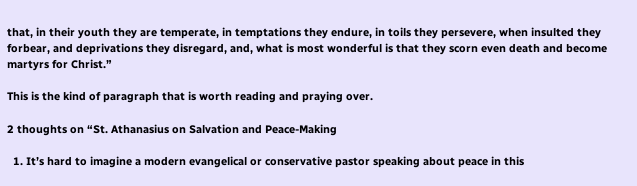that, in their youth they are temperate, in temptations they endure, in toils they persevere, when insulted they forbear, and deprivations they disregard, and, what is most wonderful is that they scorn even death and become martyrs for Christ.”

This is the kind of paragraph that is worth reading and praying over.

2 thoughts on “St. Athanasius on Salvation and Peace-Making

  1. It’s hard to imagine a modern evangelical or conservative pastor speaking about peace in this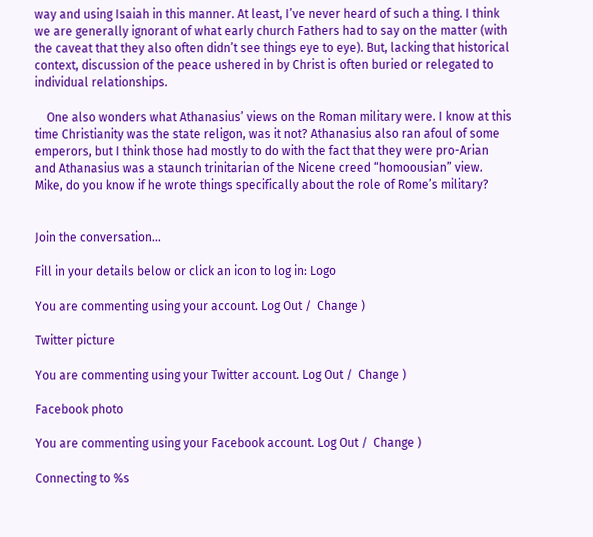way and using Isaiah in this manner. At least, I’ve never heard of such a thing. I think we are generally ignorant of what early church Fathers had to say on the matter (with the caveat that they also often didn’t see things eye to eye). But, lacking that historical context, discussion of the peace ushered in by Christ is often buried or relegated to individual relationships.

    One also wonders what Athanasius’ views on the Roman military were. I know at this time Christianity was the state religon, was it not? Athanasius also ran afoul of some emperors, but I think those had mostly to do with the fact that they were pro-Arian and Athanasius was a staunch trinitarian of the Nicene creed “homoousian” view. Mike, do you know if he wrote things specifically about the role of Rome’s military?


Join the conversation...

Fill in your details below or click an icon to log in: Logo

You are commenting using your account. Log Out /  Change )

Twitter picture

You are commenting using your Twitter account. Log Out /  Change )

Facebook photo

You are commenting using your Facebook account. Log Out /  Change )

Connecting to %s